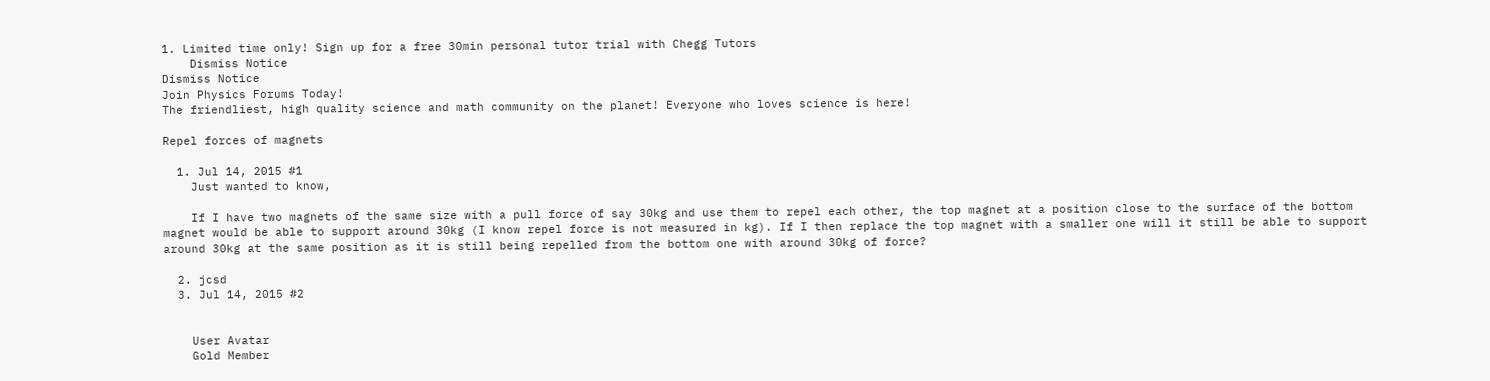1. Limited time only! Sign up for a free 30min personal tutor trial with Chegg Tutors
    Dismiss Notice
Dismiss Notice
Join Physics Forums Today!
The friendliest, high quality science and math community on the planet! Everyone who loves science is here!

Repel forces of magnets

  1. Jul 14, 2015 #1
    Just wanted to know,

    If I have two magnets of the same size with a pull force of say 30kg and use them to repel each other, the top magnet at a position close to the surface of the bottom magnet would be able to support around 30kg (I know repel force is not measured in kg). If I then replace the top magnet with a smaller one will it still be able to support around 30kg at the same position as it is still being repelled from the bottom one with around 30kg of force?

  2. jcsd
  3. Jul 14, 2015 #2


    User Avatar
    Gold Member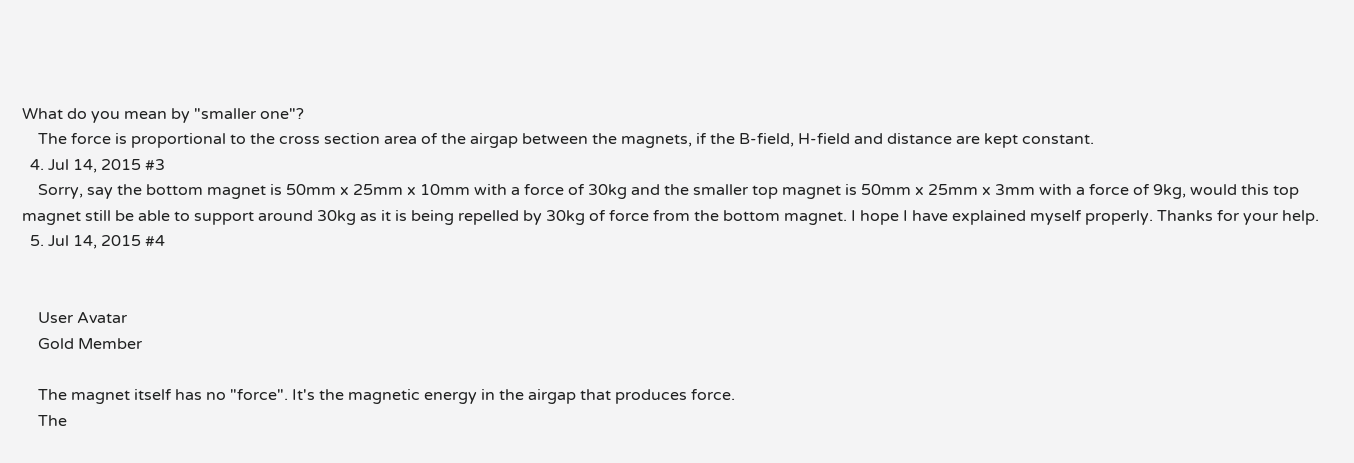What do you mean by "smaller one"?
    The force is proportional to the cross section area of the airgap between the magnets, if the B-field, H-field and distance are kept constant.
  4. Jul 14, 2015 #3
    Sorry, say the bottom magnet is 50mm x 25mm x 10mm with a force of 30kg and the smaller top magnet is 50mm x 25mm x 3mm with a force of 9kg, would this top magnet still be able to support around 30kg as it is being repelled by 30kg of force from the bottom magnet. I hope I have explained myself properly. Thanks for your help.
  5. Jul 14, 2015 #4


    User Avatar
    Gold Member

    The magnet itself has no "force". It's the magnetic energy in the airgap that produces force.
    The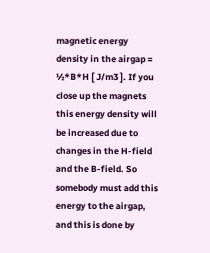magnetic energy density in the airgap = ½*B*H [ J/m3 ]. If you close up the magnets this energy density will be increased due to changes in the H-field and the B-field. So somebody must add this energy to the airgap, and this is done by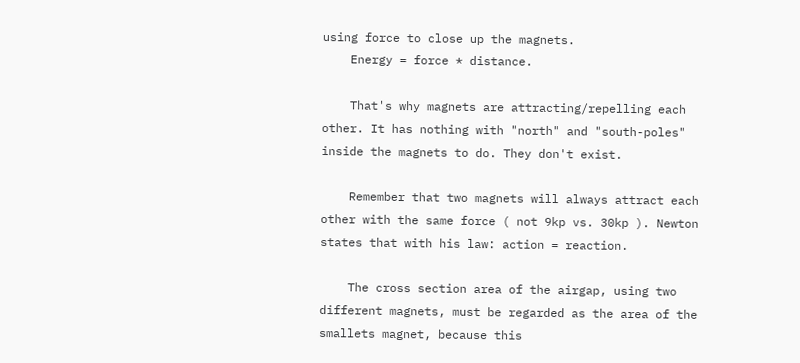using force to close up the magnets.
    Energy = force * distance.

    That's why magnets are attracting/repelling each other. It has nothing with "north" and "south-poles" inside the magnets to do. They don't exist.

    Remember that two magnets will always attract each other with the same force ( not 9kp vs. 30kp ). Newton states that with his law: action = reaction.

    The cross section area of the airgap, using two different magnets, must be regarded as the area of the smallets magnet, because this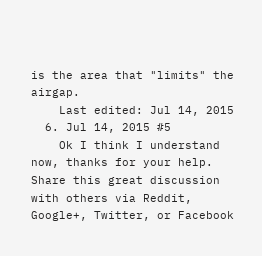is the area that "limits" the airgap.
    Last edited: Jul 14, 2015
  6. Jul 14, 2015 #5
    Ok I think I understand now, thanks for your help.
Share this great discussion with others via Reddit, Google+, Twitter, or Facebook